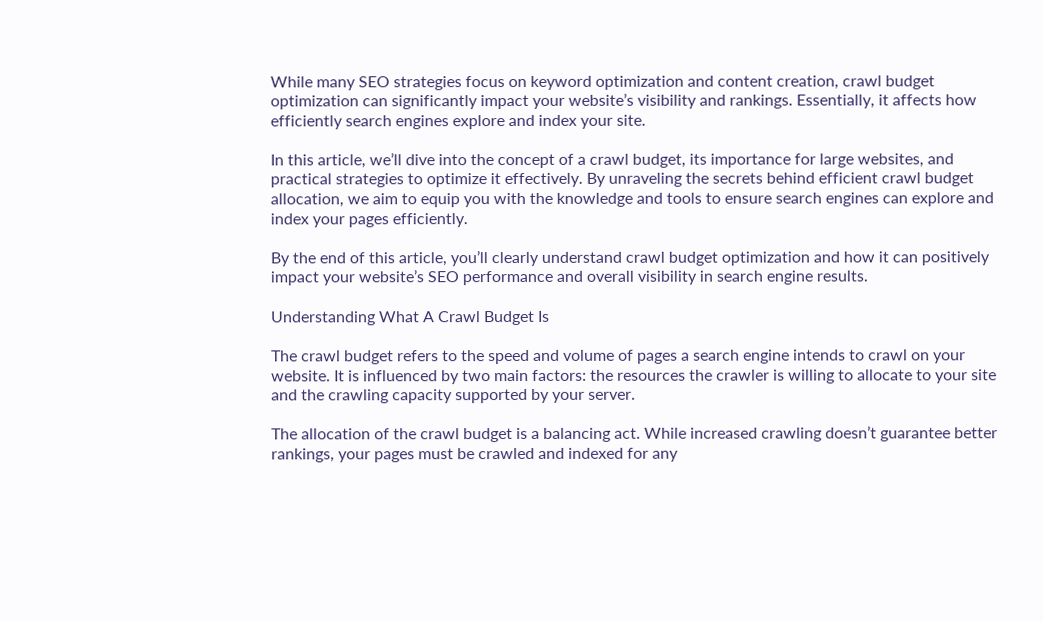While many SEO strategies focus on keyword optimization and content creation, crawl budget optimization can significantly impact your website’s visibility and rankings. Essentially, it affects how efficiently search engines explore and index your site.

In this article, we’ll dive into the concept of a crawl budget, its importance for large websites, and practical strategies to optimize it effectively. By unraveling the secrets behind efficient crawl budget allocation, we aim to equip you with the knowledge and tools to ensure search engines can explore and index your pages efficiently.

By the end of this article, you’ll clearly understand crawl budget optimization and how it can positively impact your website’s SEO performance and overall visibility in search engine results.

Understanding What A Crawl Budget Is

The crawl budget refers to the speed and volume of pages a search engine intends to crawl on your website. It is influenced by two main factors: the resources the crawler is willing to allocate to your site and the crawling capacity supported by your server.

The allocation of the crawl budget is a balancing act. While increased crawling doesn’t guarantee better rankings, your pages must be crawled and indexed for any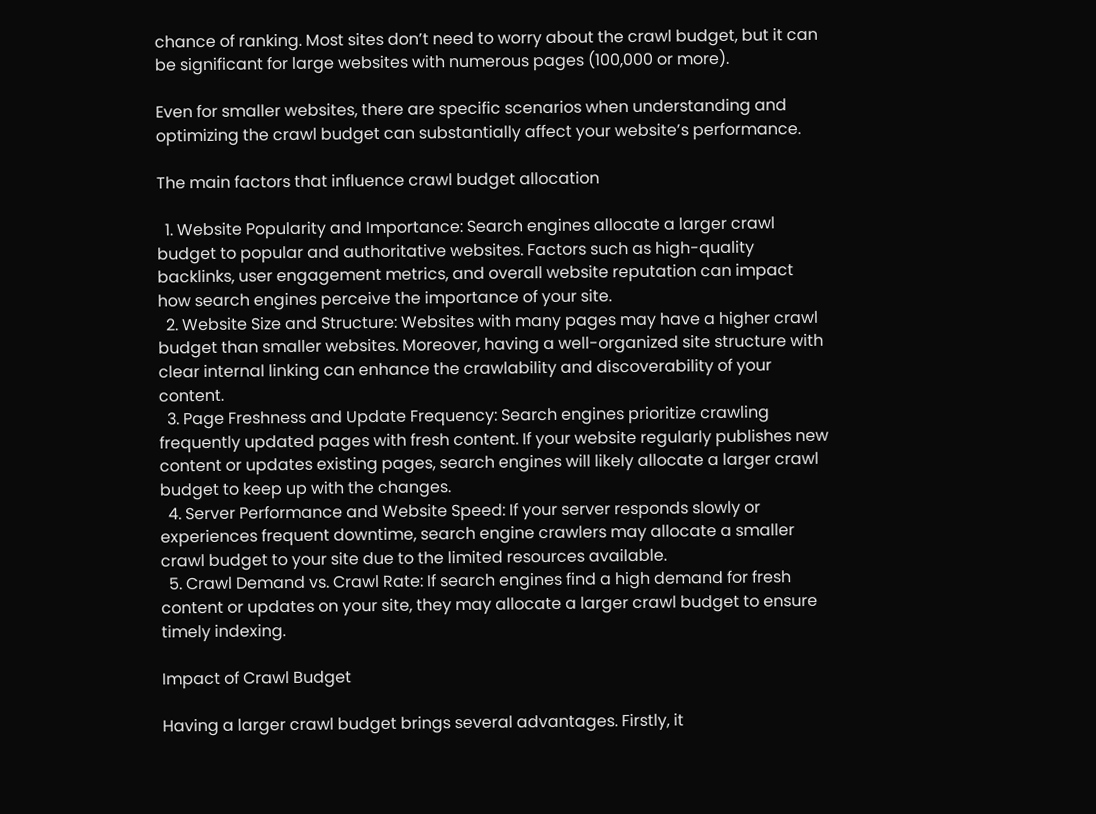chance of ranking. Most sites don’t need to worry about the crawl budget, but it can be significant for large websites with numerous pages (100,000 or more).

Even for smaller websites, there are specific scenarios when understanding and optimizing the crawl budget can substantially affect your website’s performance.

The main factors that influence crawl budget allocation

  1. Website Popularity and Importance: Search engines allocate a larger crawl budget to popular and authoritative websites. Factors such as high-quality backlinks, user engagement metrics, and overall website reputation can impact how search engines perceive the importance of your site.
  2. Website Size and Structure: Websites with many pages may have a higher crawl budget than smaller websites. Moreover, having a well-organized site structure with clear internal linking can enhance the crawlability and discoverability of your content.
  3. Page Freshness and Update Frequency: Search engines prioritize crawling frequently updated pages with fresh content. If your website regularly publishes new content or updates existing pages, search engines will likely allocate a larger crawl budget to keep up with the changes.
  4. Server Performance and Website Speed: If your server responds slowly or experiences frequent downtime, search engine crawlers may allocate a smaller crawl budget to your site due to the limited resources available.
  5. Crawl Demand vs. Crawl Rate: If search engines find a high demand for fresh content or updates on your site, they may allocate a larger crawl budget to ensure timely indexing.

Impact of Crawl Budget

Having a larger crawl budget brings several advantages. Firstly, it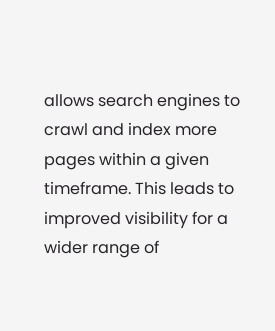allows search engines to crawl and index more pages within a given timeframe. This leads to improved visibility for a wider range of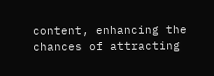content, enhancing the chances of attracting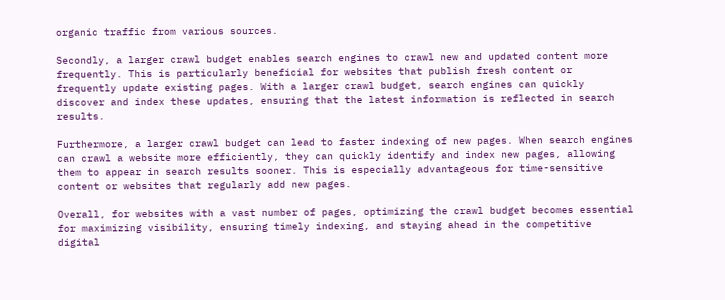organic traffic from various sources.

Secondly, a larger crawl budget enables search engines to crawl new and updated content more frequently. This is particularly beneficial for websites that publish fresh content or frequently update existing pages. With a larger crawl budget, search engines can quickly discover and index these updates, ensuring that the latest information is reflected in search results.

Furthermore, a larger crawl budget can lead to faster indexing of new pages. When search engines can crawl a website more efficiently, they can quickly identify and index new pages, allowing them to appear in search results sooner. This is especially advantageous for time-sensitive content or websites that regularly add new pages.

Overall, for websites with a vast number of pages, optimizing the crawl budget becomes essential for maximizing visibility, ensuring timely indexing, and staying ahead in the competitive digital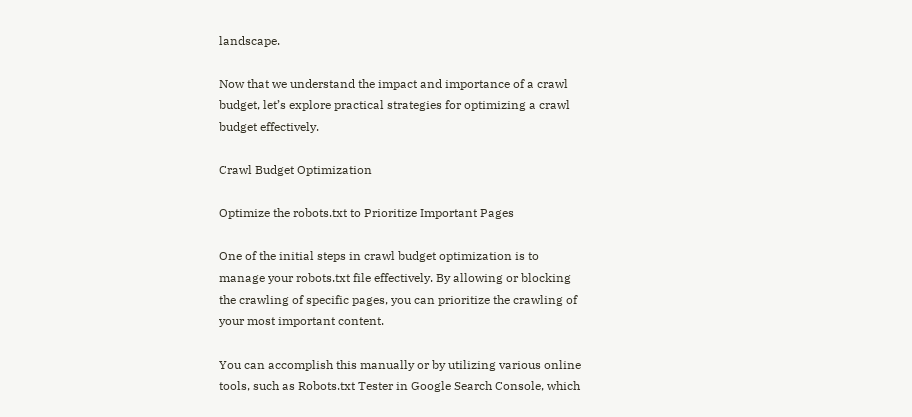landscape.

Now that we understand the impact and importance of a crawl budget, let’s explore practical strategies for optimizing a crawl budget effectively.

Crawl Budget Optimization

Optimize the robots.txt to Prioritize Important Pages

One of the initial steps in crawl budget optimization is to manage your robots.txt file effectively. By allowing or blocking the crawling of specific pages, you can prioritize the crawling of your most important content.

You can accomplish this manually or by utilizing various online tools, such as Robots.txt Tester in Google Search Console, which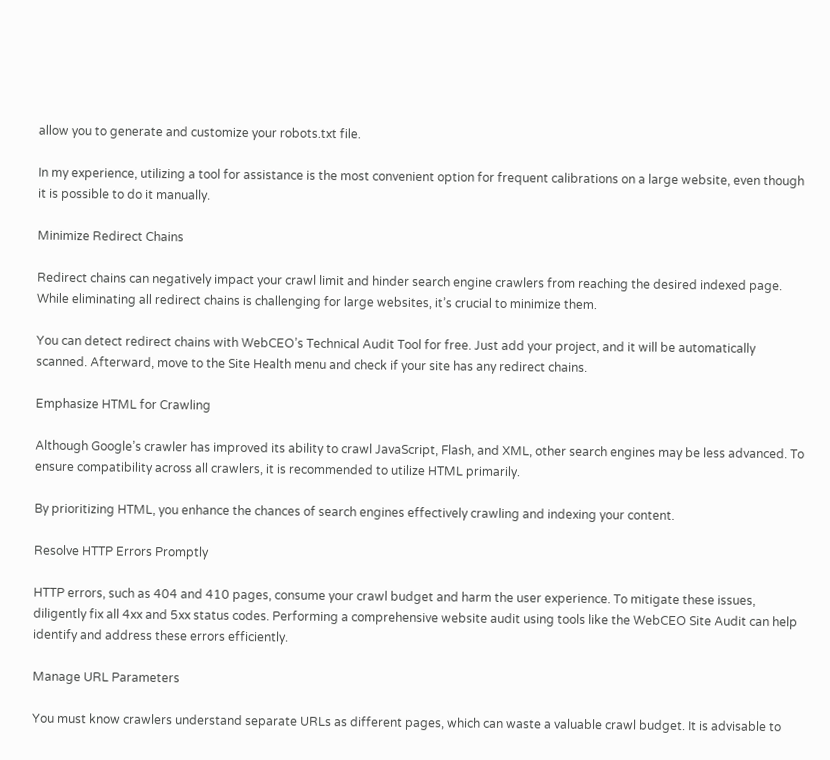allow you to generate and customize your robots.txt file.

In my experience, utilizing a tool for assistance is the most convenient option for frequent calibrations on a large website, even though it is possible to do it manually.

Minimize Redirect Chains

Redirect chains can negatively impact your crawl limit and hinder search engine crawlers from reaching the desired indexed page. While eliminating all redirect chains is challenging for large websites, it’s crucial to minimize them.

You can detect redirect chains with WebCEO’s Technical Audit Tool for free. Just add your project, and it will be automatically scanned. Afterward, move to the Site Health menu and check if your site has any redirect chains.

Emphasize HTML for Crawling

Although Google’s crawler has improved its ability to crawl JavaScript, Flash, and XML, other search engines may be less advanced. To ensure compatibility across all crawlers, it is recommended to utilize HTML primarily.

By prioritizing HTML, you enhance the chances of search engines effectively crawling and indexing your content.

Resolve HTTP Errors Promptly

HTTP errors, such as 404 and 410 pages, consume your crawl budget and harm the user experience. To mitigate these issues, diligently fix all 4xx and 5xx status codes. Performing a comprehensive website audit using tools like the WebCEO Site Audit can help identify and address these errors efficiently.

Manage URL Parameters

You must know crawlers understand separate URLs as different pages, which can waste a valuable crawl budget. It is advisable to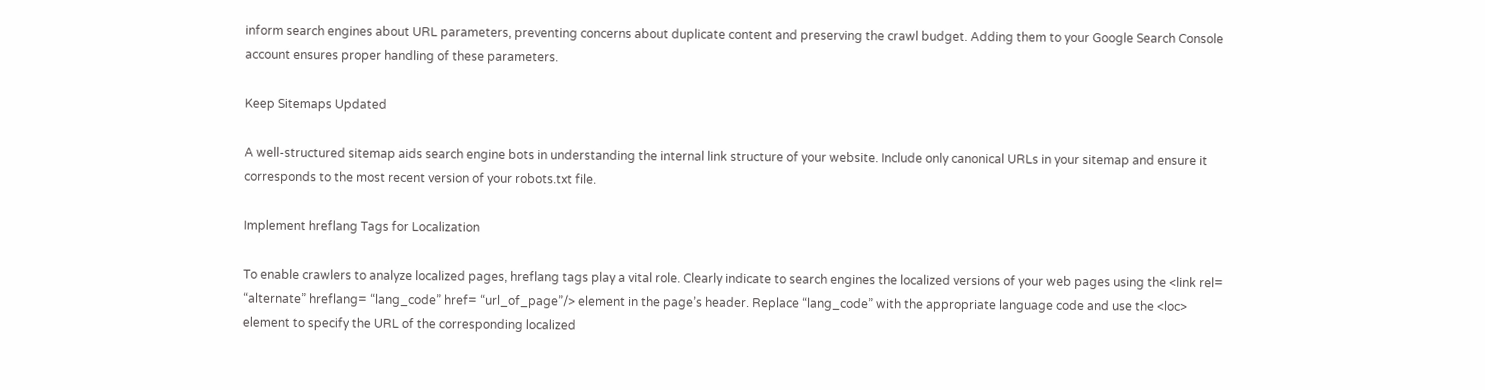inform search engines about URL parameters, preventing concerns about duplicate content and preserving the crawl budget. Adding them to your Google Search Console account ensures proper handling of these parameters.

Keep Sitemaps Updated

A well-structured sitemap aids search engine bots in understanding the internal link structure of your website. Include only canonical URLs in your sitemap and ensure it corresponds to the most recent version of your robots.txt file.

Implement hreflang Tags for Localization

To enable crawlers to analyze localized pages, hreflang tags play a vital role. Clearly indicate to search engines the localized versions of your web pages using the <link rel= “alternate” hreflang= “lang_code” href= “url_of_page”/> element in the page’s header. Replace “lang_code” with the appropriate language code and use the <loc> element to specify the URL of the corresponding localized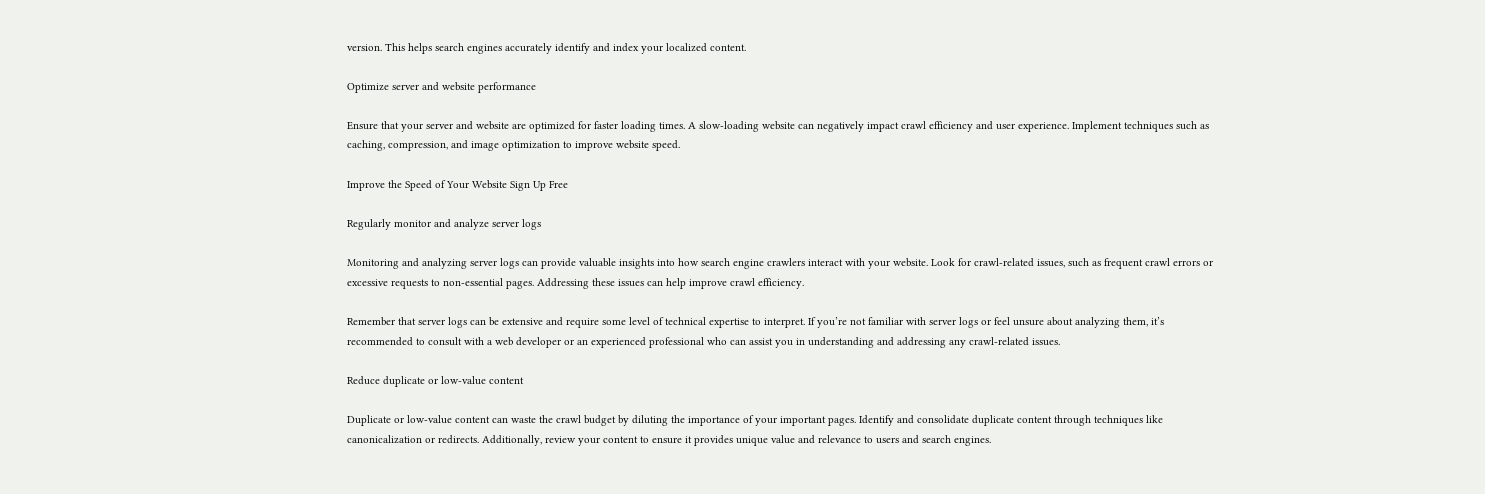version. This helps search engines accurately identify and index your localized content.

Optimize server and website performance

Ensure that your server and website are optimized for faster loading times. A slow-loading website can negatively impact crawl efficiency and user experience. Implement techniques such as caching, compression, and image optimization to improve website speed.

Improve the Speed of Your Website Sign Up Free

Regularly monitor and analyze server logs

Monitoring and analyzing server logs can provide valuable insights into how search engine crawlers interact with your website. Look for crawl-related issues, such as frequent crawl errors or excessive requests to non-essential pages. Addressing these issues can help improve crawl efficiency.

Remember that server logs can be extensive and require some level of technical expertise to interpret. If you’re not familiar with server logs or feel unsure about analyzing them, it’s recommended to consult with a web developer or an experienced professional who can assist you in understanding and addressing any crawl-related issues.

Reduce duplicate or low-value content

Duplicate or low-value content can waste the crawl budget by diluting the importance of your important pages. Identify and consolidate duplicate content through techniques like canonicalization or redirects. Additionally, review your content to ensure it provides unique value and relevance to users and search engines.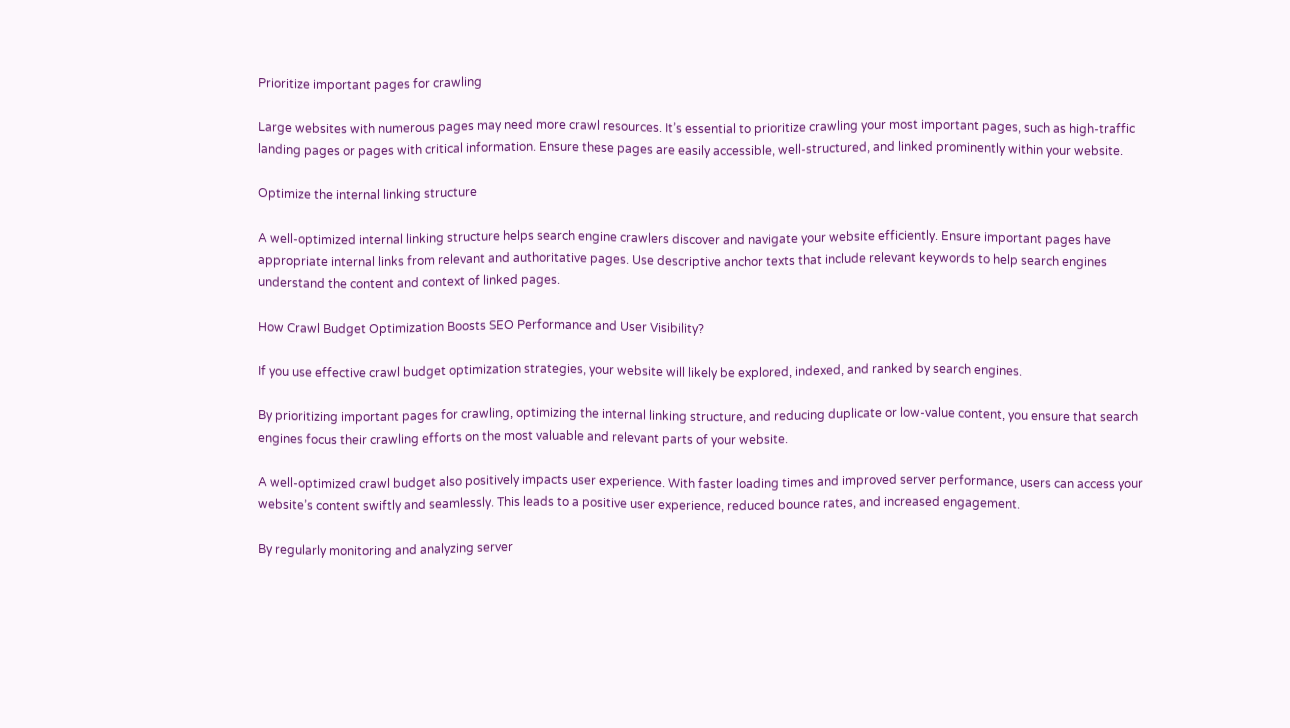Prioritize important pages for crawling

Large websites with numerous pages may need more crawl resources. It’s essential to prioritize crawling your most important pages, such as high-traffic landing pages or pages with critical information. Ensure these pages are easily accessible, well-structured, and linked prominently within your website.

Optimize the internal linking structure

A well-optimized internal linking structure helps search engine crawlers discover and navigate your website efficiently. Ensure important pages have appropriate internal links from relevant and authoritative pages. Use descriptive anchor texts that include relevant keywords to help search engines understand the content and context of linked pages.

How Crawl Budget Optimization Boosts SEO Performance and User Visibility?

If you use effective crawl budget optimization strategies, your website will likely be explored, indexed, and ranked by search engines.

By prioritizing important pages for crawling, optimizing the internal linking structure, and reducing duplicate or low-value content, you ensure that search engines focus their crawling efforts on the most valuable and relevant parts of your website.

A well-optimized crawl budget also positively impacts user experience. With faster loading times and improved server performance, users can access your website’s content swiftly and seamlessly. This leads to a positive user experience, reduced bounce rates, and increased engagement.

By regularly monitoring and analyzing server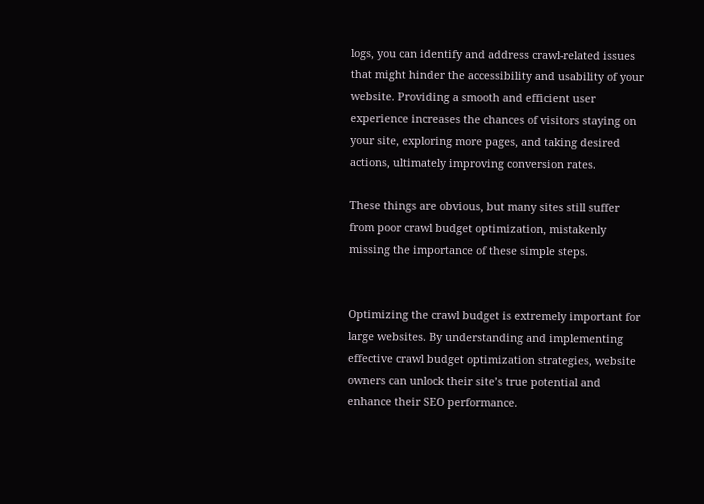logs, you can identify and address crawl-related issues that might hinder the accessibility and usability of your website. Providing a smooth and efficient user experience increases the chances of visitors staying on your site, exploring more pages, and taking desired actions, ultimately improving conversion rates.

These things are obvious, but many sites still suffer from poor crawl budget optimization, mistakenly missing the importance of these simple steps.


Optimizing the crawl budget is extremely important for large websites. By understanding and implementing effective crawl budget optimization strategies, website owners can unlock their site’s true potential and enhance their SEO performance.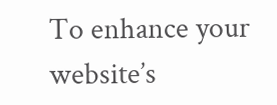To enhance your website’s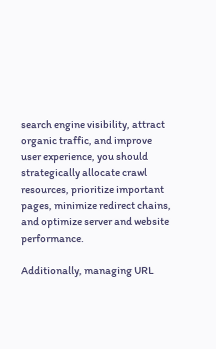search engine visibility, attract organic traffic, and improve user experience, you should strategically allocate crawl resources, prioritize important pages, minimize redirect chains, and optimize server and website performance.

Additionally, managing URL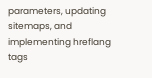parameters, updating sitemaps, and implementing hreflang tags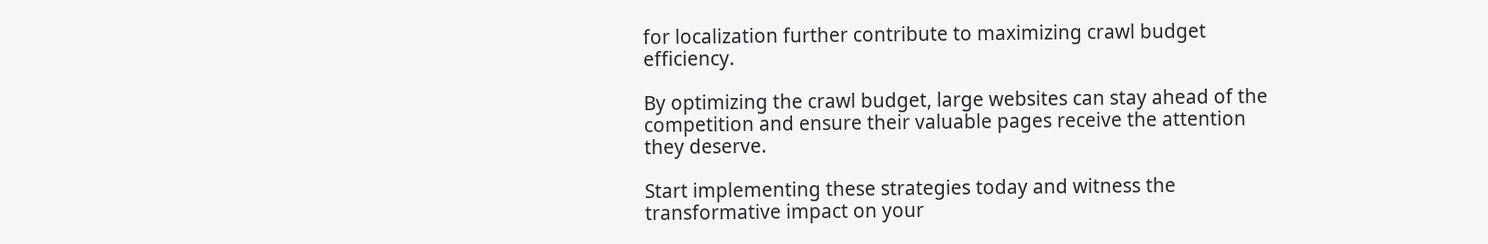for localization further contribute to maximizing crawl budget efficiency.

By optimizing the crawl budget, large websites can stay ahead of the competition and ensure their valuable pages receive the attention they deserve.

Start implementing these strategies today and witness the transformative impact on your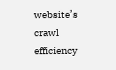website’s crawl efficiency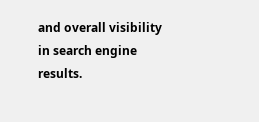and overall visibility in search engine results.